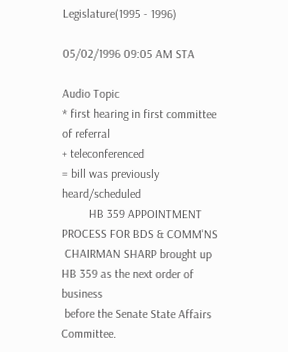Legislature(1995 - 1996)

05/02/1996 09:05 AM STA

Audio Topic
* first hearing in first committee of referral
+ teleconferenced
= bill was previously heard/scheduled
         HB 359 APPOINTMENT PROCESS FOR BDS & COMM'NS
 CHAIRMAN SHARP brought up HB 359 as the next order of business
 before the Senate State Affairs Committee.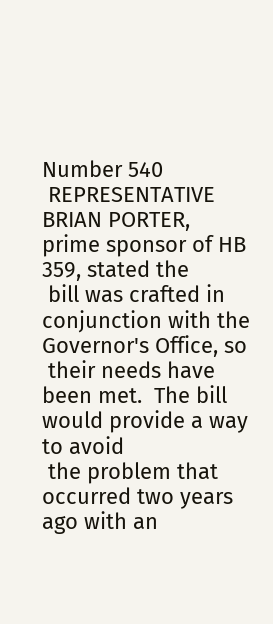Number 540
 REPRESENTATIVE BRIAN PORTER, prime sponsor of HB 359, stated the
 bill was crafted in conjunction with the Governor's Office, so
 their needs have been met.  The bill would provide a way to avoid
 the problem that occurred two years ago with an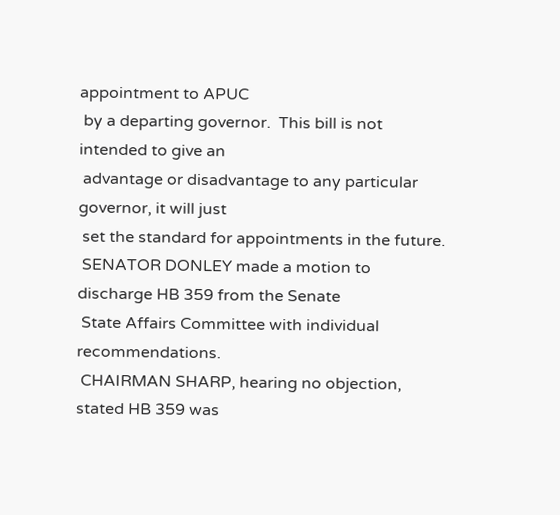appointment to APUC
 by a departing governor.  This bill is not intended to give an
 advantage or disadvantage to any particular governor, it will just
 set the standard for appointments in the future.
 SENATOR DONLEY made a motion to discharge HB 359 from the Senate
 State Affairs Committee with individual recommendations.
 CHAIRMAN SHARP, hearing no objection, stated HB 359 was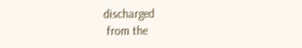discharged
 from the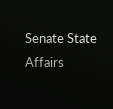Senate State Affairs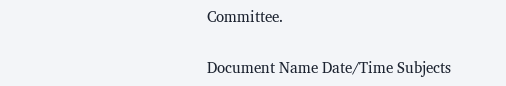Committee.

Document Name Date/Time Subjects